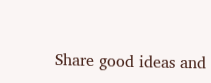Share good ideas and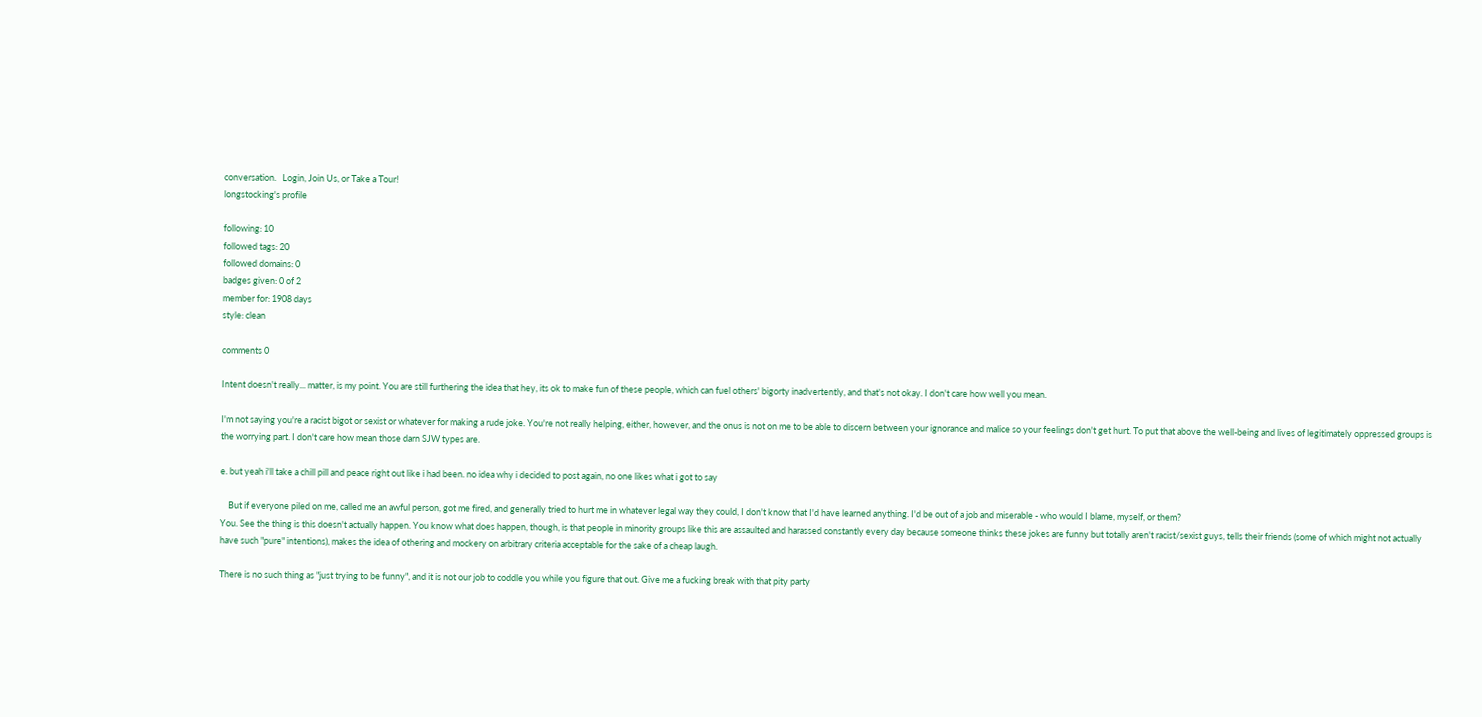conversation.   Login, Join Us, or Take a Tour!
longstocking's profile

following: 10
followed tags: 20
followed domains: 0
badges given: 0 of 2
member for: 1908 days
style: clean

comments 0

Intent doesn't really... matter, is my point. You are still furthering the idea that hey, its ok to make fun of these people, which can fuel others' bigorty inadvertently, and that's not okay. I don't care how well you mean.

I'm not saying you're a racist bigot or sexist or whatever for making a rude joke. You're not really helping, either, however, and the onus is not on me to be able to discern between your ignorance and malice so your feelings don't get hurt. To put that above the well-being and lives of legitimately oppressed groups is the worrying part. I don't care how mean those darn SJW types are.

e. but yeah i'll take a chill pill and peace right out like i had been. no idea why i decided to post again, no one likes what i got to say

    But if everyone piled on me, called me an awful person, got me fired, and generally tried to hurt me in whatever legal way they could, I don't know that I'd have learned anything. I'd be out of a job and miserable - who would I blame, myself, or them?
You. See the thing is this doesn't actually happen. You know what does happen, though, is that people in minority groups like this are assaulted and harassed constantly every day because someone thinks these jokes are funny but totally aren't racist/sexist guys, tells their friends (some of which might not actually have such "pure" intentions), makes the idea of othering and mockery on arbitrary criteria acceptable for the sake of a cheap laugh.

There is no such thing as "just trying to be funny", and it is not our job to coddle you while you figure that out. Give me a fucking break with that pity party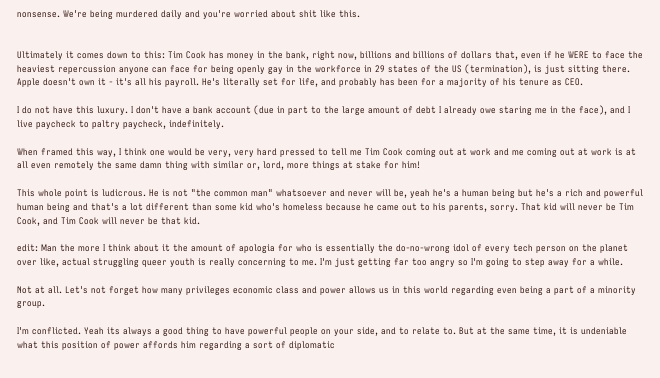nonsense. We're being murdered daily and you're worried about shit like this.


Ultimately it comes down to this: Tim Cook has money in the bank, right now, billions and billions of dollars that, even if he WERE to face the heaviest repercussion anyone can face for being openly gay in the workforce in 29 states of the US (termination), is just sitting there. Apple doesn't own it - it's all his payroll. He's literally set for life, and probably has been for a majority of his tenure as CEO.

I do not have this luxury. I don't have a bank account (due in part to the large amount of debt I already owe staring me in the face), and I live paycheck to paltry paycheck, indefinitely.

When framed this way, I think one would be very, very hard pressed to tell me Tim Cook coming out at work and me coming out at work is at all even remotely the same damn thing with similar or, lord, more things at stake for him!

This whole point is ludicrous. He is not "the common man" whatsoever and never will be, yeah he's a human being but he's a rich and powerful human being and that's a lot different than some kid who's homeless because he came out to his parents, sorry. That kid will never be Tim Cook, and Tim Cook will never be that kid.

edit: Man the more I think about it the amount of apologia for who is essentially the do-no-wrong idol of every tech person on the planet over like, actual struggling queer youth is really concerning to me. I'm just getting far too angry so I'm going to step away for a while.

Not at all. Let's not forget how many privileges economic class and power allows us in this world regarding even being a part of a minority group.

I'm conflicted. Yeah its always a good thing to have powerful people on your side, and to relate to. But at the same time, it is undeniable what this position of power affords him regarding a sort of diplomatic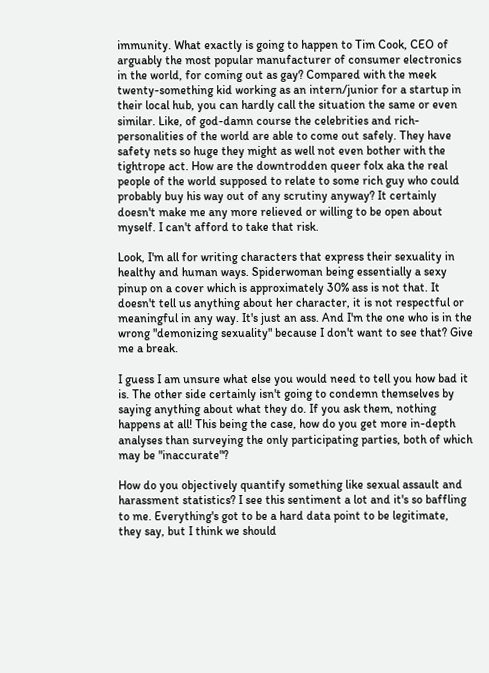immunity. What exactly is going to happen to Tim Cook, CEO of arguably the most popular manufacturer of consumer electronics in the world, for coming out as gay? Compared with the meek twenty-something kid working as an intern/junior for a startup in their local hub, you can hardly call the situation the same or even similar. Like, of god-damn course the celebrities and rich-personalities of the world are able to come out safely. They have safety nets so huge they might as well not even bother with the tightrope act. How are the downtrodden queer folx aka the real people of the world supposed to relate to some rich guy who could probably buy his way out of any scrutiny anyway? It certainly doesn't make me any more relieved or willing to be open about myself. I can't afford to take that risk.

Look, I'm all for writing characters that express their sexuality in healthy and human ways. Spiderwoman being essentially a sexy pinup on a cover which is approximately 30% ass is not that. It doesn't tell us anything about her character, it is not respectful or meaningful in any way. It's just an ass. And I'm the one who is in the wrong "demonizing sexuality" because I don't want to see that? Give me a break.

I guess I am unsure what else you would need to tell you how bad it is. The other side certainly isn't going to condemn themselves by saying anything about what they do. If you ask them, nothing happens at all! This being the case, how do you get more in-depth analyses than surveying the only participating parties, both of which may be "inaccurate"?

How do you objectively quantify something like sexual assault and harassment statistics? I see this sentiment a lot and it's so baffling to me. Everything's got to be a hard data point to be legitimate, they say, but I think we should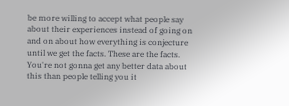be more willing to accept what people say about their experiences instead of going on and on about how everything is conjecture until we get the facts. These are the facts. You're not gonna get any better data about this than people telling you it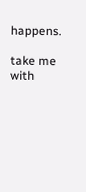happens.

take me with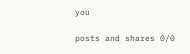you

posts and shares 0/0